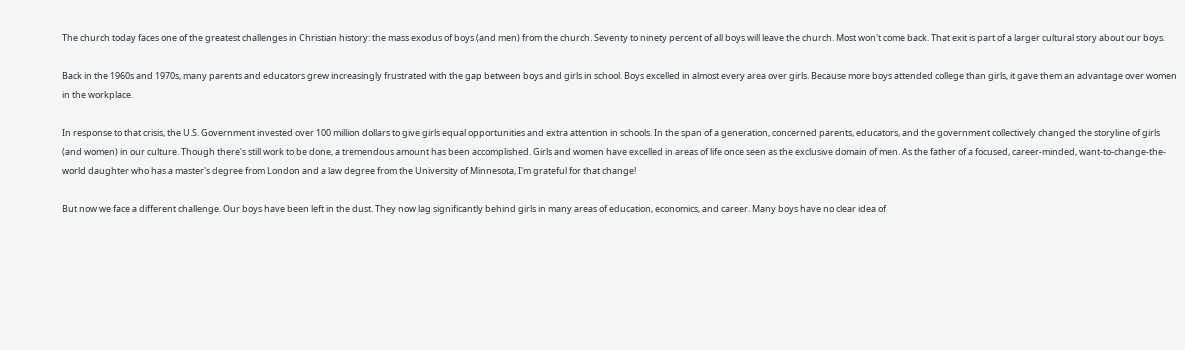The church today faces one of the greatest challenges in Christian history: the mass exodus of boys (and men) from the church. Seventy to ninety percent of all boys will leave the church. Most won't come back. That exit is part of a larger cultural story about our boys.

Back in the 1960s and 1970s, many parents and educators grew increasingly frustrated with the gap between boys and girls in school. Boys excelled in almost every area over girls. Because more boys attended college than girls, it gave them an advantage over women in the workplace.

In response to that crisis, the U.S. Government invested over 100 million dollars to give girls equal opportunities and extra attention in schools. In the span of a generation, concerned parents, educators, and the government collectively changed the storyline of girls (and women) in our culture. Though there's still work to be done, a tremendous amount has been accomplished. Girls and women have excelled in areas of life once seen as the exclusive domain of men. As the father of a focused, career-minded, want-to-change-the-world daughter who has a master's degree from London and a law degree from the University of Minnesota, I'm grateful for that change!

But now we face a different challenge. Our boys have been left in the dust. They now lag significantly behind girls in many areas of education, economics, and career. Many boys have no clear idea of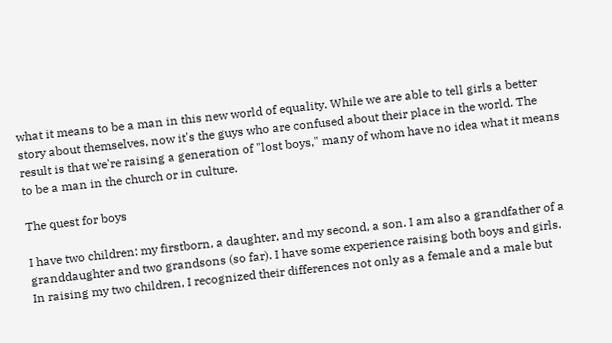what it means to be a man in this new world of equality. While we are able to tell girls a better story about themselves, now it's the guys who are confused about their place in the world. The result is that we're raising a generation of "lost boys," many of whom have no idea what it means to be a man in the church or in culture.

The quest for boys

I have two children: my firstborn, a daughter, and my second, a son. I am also a grandfather of a granddaughter and two grandsons (so far). I have some experience raising both boys and girls. In raising my two children, I recognized their differences not only as a female and a male but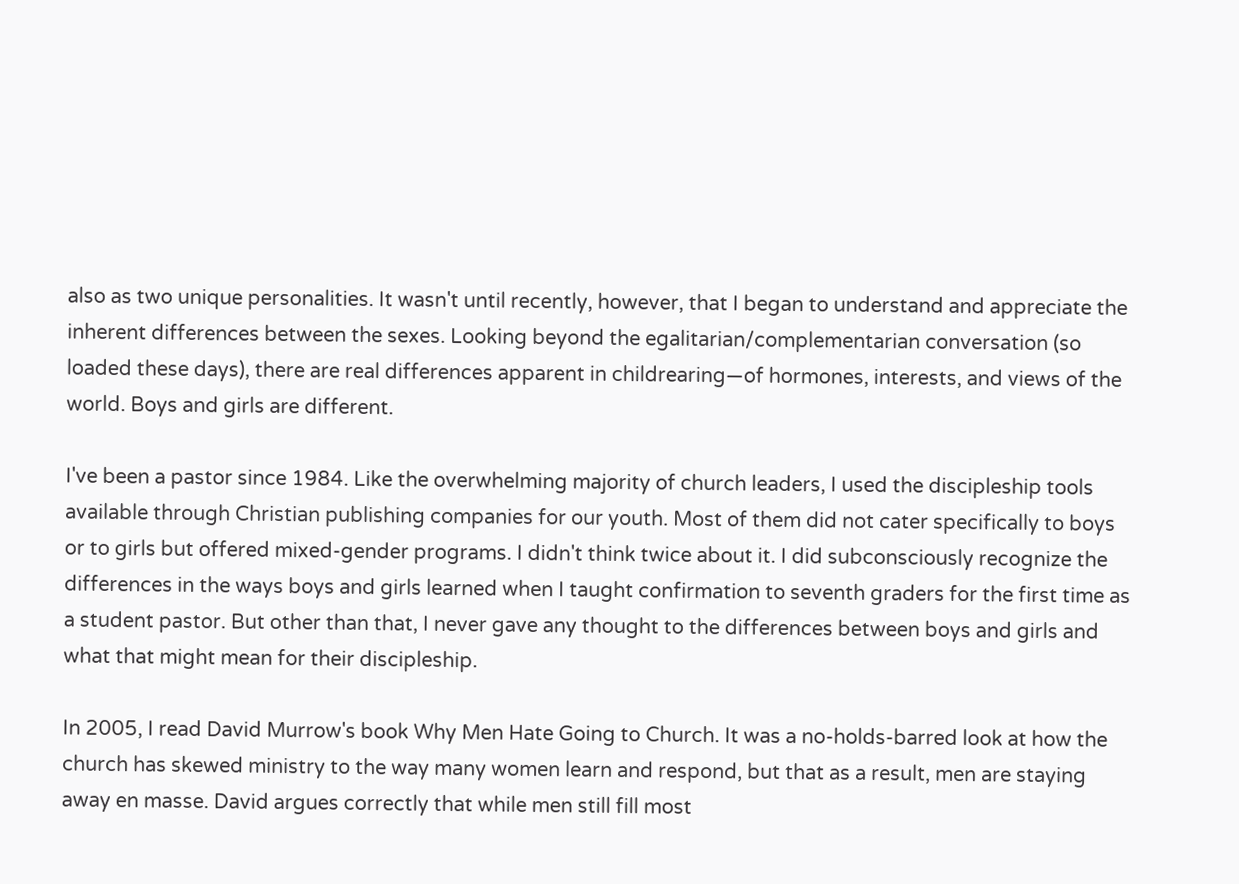also as two unique personalities. It wasn't until recently, however, that I began to understand and appreciate the inherent differences between the sexes. Looking beyond the egalitarian/complementarian conversation (so loaded these days), there are real differences apparent in childrearing—of hormones, interests, and views of the world. Boys and girls are different.

I've been a pastor since 1984. Like the overwhelming majority of church leaders, I used the discipleship tools available through Christian publishing companies for our youth. Most of them did not cater specifically to boys or to girls but offered mixed-gender programs. I didn't think twice about it. I did subconsciously recognize the differences in the ways boys and girls learned when I taught confirmation to seventh graders for the first time as a student pastor. But other than that, I never gave any thought to the differences between boys and girls and what that might mean for their discipleship.

In 2005, I read David Murrow's book Why Men Hate Going to Church. It was a no-holds-barred look at how the church has skewed ministry to the way many women learn and respond, but that as a result, men are staying away en masse. David argues correctly that while men still fill most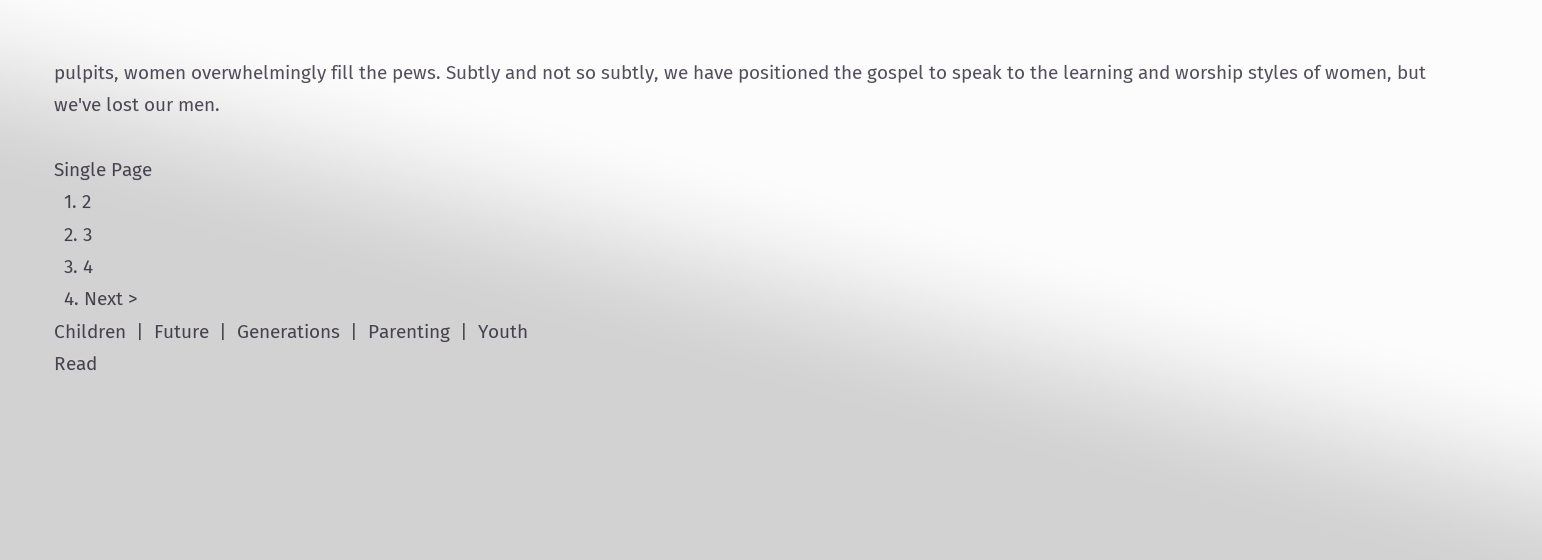pulpits, women overwhelmingly fill the pews. Subtly and not so subtly, we have positioned the gospel to speak to the learning and worship styles of women, but we've lost our men.

Single Page
  1. 2
  2. 3
  3. 4
  4. Next >
Children  |  Future  |  Generations  |  Parenting  |  Youth
Read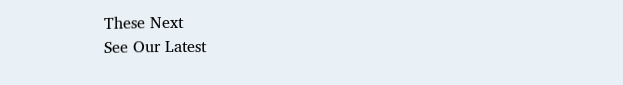These Next
See Our Latest